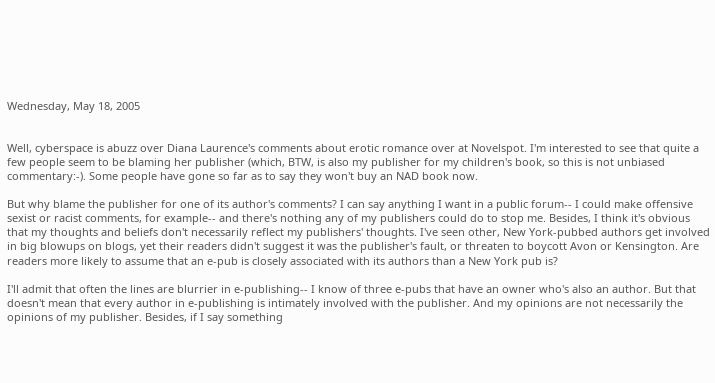Wednesday, May 18, 2005


Well, cyberspace is abuzz over Diana Laurence's comments about erotic romance over at Novelspot. I'm interested to see that quite a few people seem to be blaming her publisher (which, BTW, is also my publisher for my children's book, so this is not unbiased commentary:-). Some people have gone so far as to say they won't buy an NAD book now.

But why blame the publisher for one of its author's comments? I can say anything I want in a public forum-- I could make offensive sexist or racist comments, for example-- and there's nothing any of my publishers could do to stop me. Besides, I think it's obvious that my thoughts and beliefs don't necessarily reflect my publishers' thoughts. I've seen other, New York-pubbed authors get involved in big blowups on blogs, yet their readers didn't suggest it was the publisher's fault, or threaten to boycott Avon or Kensington. Are readers more likely to assume that an e-pub is closely associated with its authors than a New York pub is?

I'll admit that often the lines are blurrier in e-publishing-- I know of three e-pubs that have an owner who's also an author. But that doesn't mean that every author in e-publishing is intimately involved with the publisher. And my opinions are not necessarily the opinions of my publisher. Besides, if I say something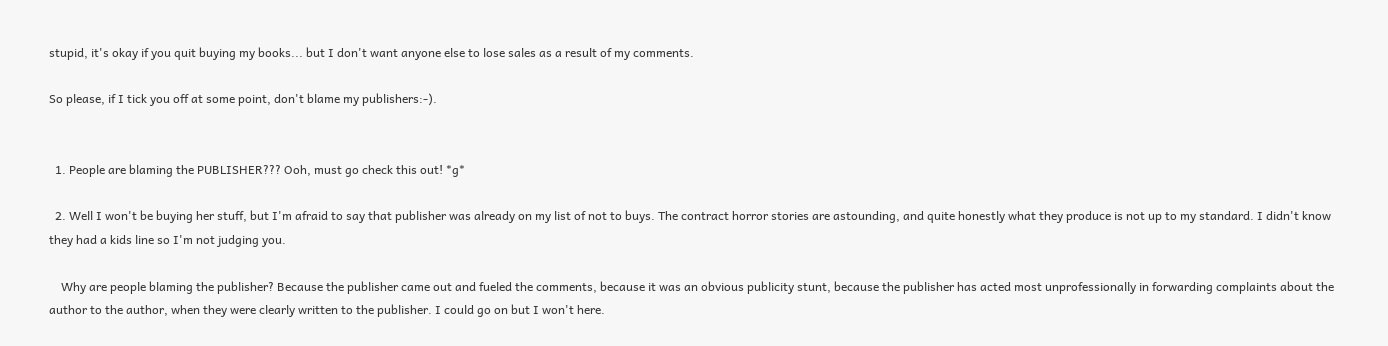stupid, it's okay if you quit buying my books... but I don't want anyone else to lose sales as a result of my comments.

So please, if I tick you off at some point, don't blame my publishers:-).


  1. People are blaming the PUBLISHER??? Ooh, must go check this out! *g*

  2. Well I won't be buying her stuff, but I'm afraid to say that publisher was already on my list of not to buys. The contract horror stories are astounding, and quite honestly what they produce is not up to my standard. I didn't know they had a kids line so I'm not judging you.

    Why are people blaming the publisher? Because the publisher came out and fueled the comments, because it was an obvious publicity stunt, because the publisher has acted most unprofessionally in forwarding complaints about the author to the author, when they were clearly written to the publisher. I could go on but I won't here.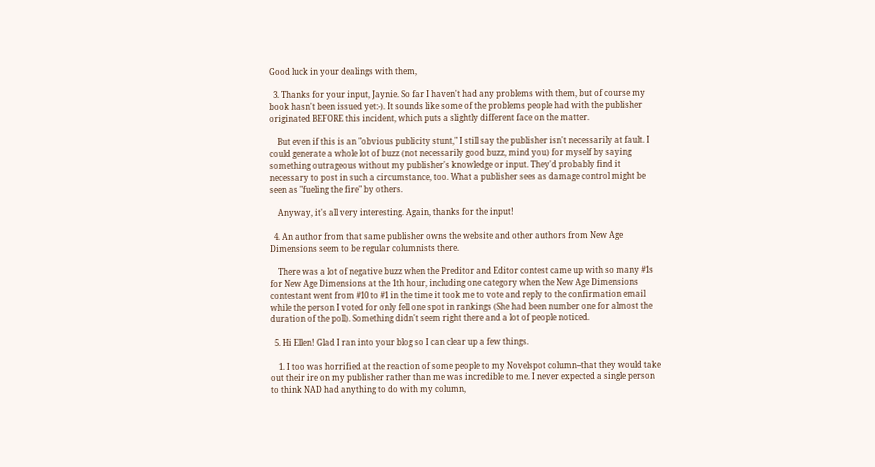Good luck in your dealings with them,

  3. Thanks for your input, Jaynie. So far I haven't had any problems with them, but of course my book hasn't been issued yet:-). It sounds like some of the problems people had with the publisher originated BEFORE this incident, which puts a slightly different face on the matter.

    But even if this is an "obvious publicity stunt," I still say the publisher isn't necessarily at fault. I could generate a whole lot of buzz (not necessarily good buzz, mind you) for myself by saying something outrageous without my publisher's knowledge or input. They'd probably find it necessary to post in such a circumstance, too. What a publisher sees as damage control might be seen as "fueling the fire" by others.

    Anyway, it's all very interesting. Again, thanks for the input!

  4. An author from that same publisher owns the website and other authors from New Age Dimensions seem to be regular columnists there.

    There was a lot of negative buzz when the Preditor and Editor contest came up with so many #1s for New Age Dimensions at the 1th hour, including one category when the New Age Dimensions contestant went from #10 to #1 in the time it took me to vote and reply to the confirmation email while the person I voted for only fell one spot in rankings (She had been number one for almost the duration of the poll). Something didn't seem right there and a lot of people noticed.

  5. Hi Ellen! Glad I ran into your blog so I can clear up a few things.

    1. I too was horrified at the reaction of some people to my Novelspot column--that they would take out their ire on my publisher rather than me was incredible to me. I never expected a single person to think NAD had anything to do with my column,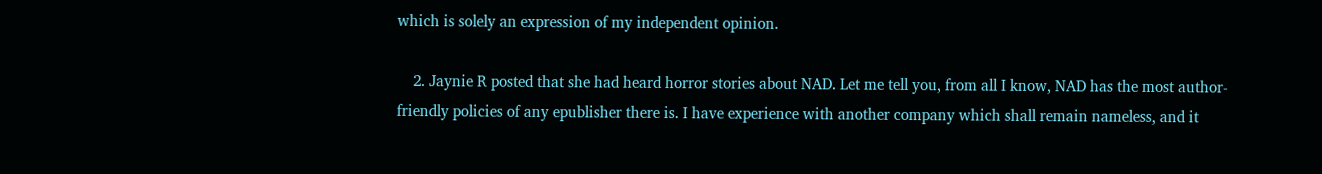which is solely an expression of my independent opinion.

    2. Jaynie R posted that she had heard horror stories about NAD. Let me tell you, from all I know, NAD has the most author-friendly policies of any epublisher there is. I have experience with another company which shall remain nameless, and it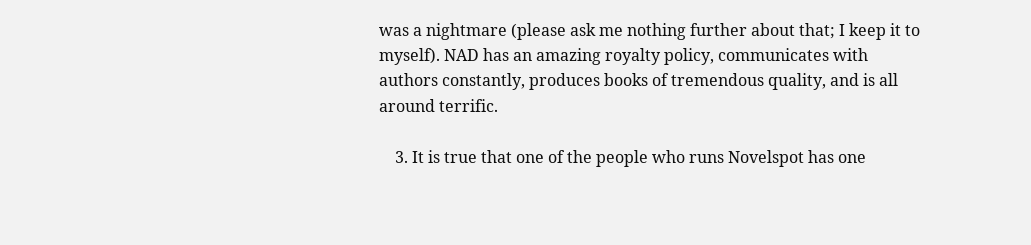was a nightmare (please ask me nothing further about that; I keep it to myself). NAD has an amazing royalty policy, communicates with authors constantly, produces books of tremendous quality, and is all around terrific.

    3. It is true that one of the people who runs Novelspot has one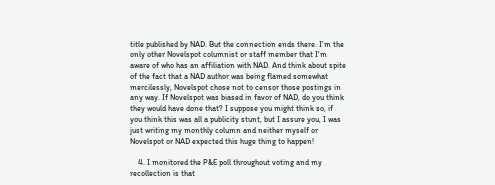title published by NAD. But the connection ends there. I'm the only other Novelspot columnist or staff member that I'm aware of who has an affiliation with NAD. And think about spite of the fact that a NAD author was being flamed somewhat mercilessly, Novelspot chose not to censor those postings in any way. If Novelspot was biased in favor of NAD, do you think they would have done that? I suppose you might think so, if you think this was all a publicity stunt, but I assure you, I was just writing my monthly column and neither myself or Novelspot or NAD expected this huge thing to happen!

    4. I monitored the P&E poll throughout voting and my recollection is that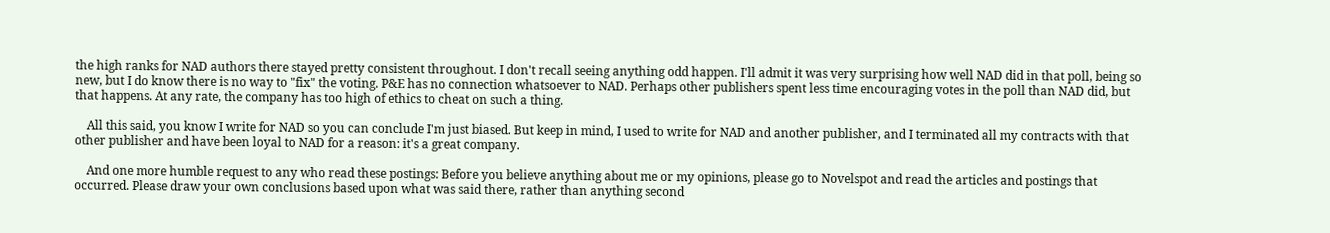the high ranks for NAD authors there stayed pretty consistent throughout. I don't recall seeing anything odd happen. I'll admit it was very surprising how well NAD did in that poll, being so new, but I do know there is no way to "fix" the voting. P&E has no connection whatsoever to NAD. Perhaps other publishers spent less time encouraging votes in the poll than NAD did, but that happens. At any rate, the company has too high of ethics to cheat on such a thing.

    All this said, you know I write for NAD so you can conclude I'm just biased. But keep in mind, I used to write for NAD and another publisher, and I terminated all my contracts with that other publisher and have been loyal to NAD for a reason: it's a great company.

    And one more humble request to any who read these postings: Before you believe anything about me or my opinions, please go to Novelspot and read the articles and postings that occurred. Please draw your own conclusions based upon what was said there, rather than anything second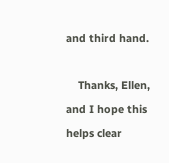and third hand.

    Thanks, Ellen, and I hope this helps clear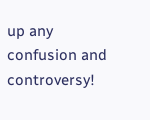up any confusion and controversy!